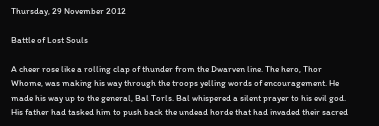Thursday, 29 November 2012

Battle of Lost Souls

A cheer rose like a rolling clap of thunder from the Dwarven line. The hero, Thor Whome, was making his way through the troops yelling words of encouragement. He made his way up to the general, Bal Torls. Bal whispered a silent prayer to his evil god. His father had tasked him to push back the undead horde that had invaded their sacred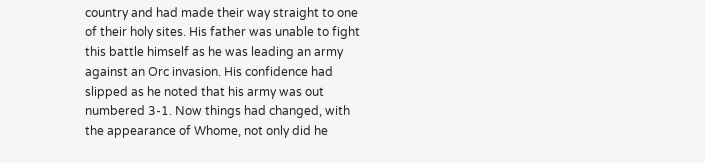country and had made their way straight to one of their holy sites. His father was unable to fight this battle himself as he was leading an army against an Orc invasion. His confidence had slipped as he noted that his army was out numbered 3-1. Now things had changed, with the appearance of Whome, not only did he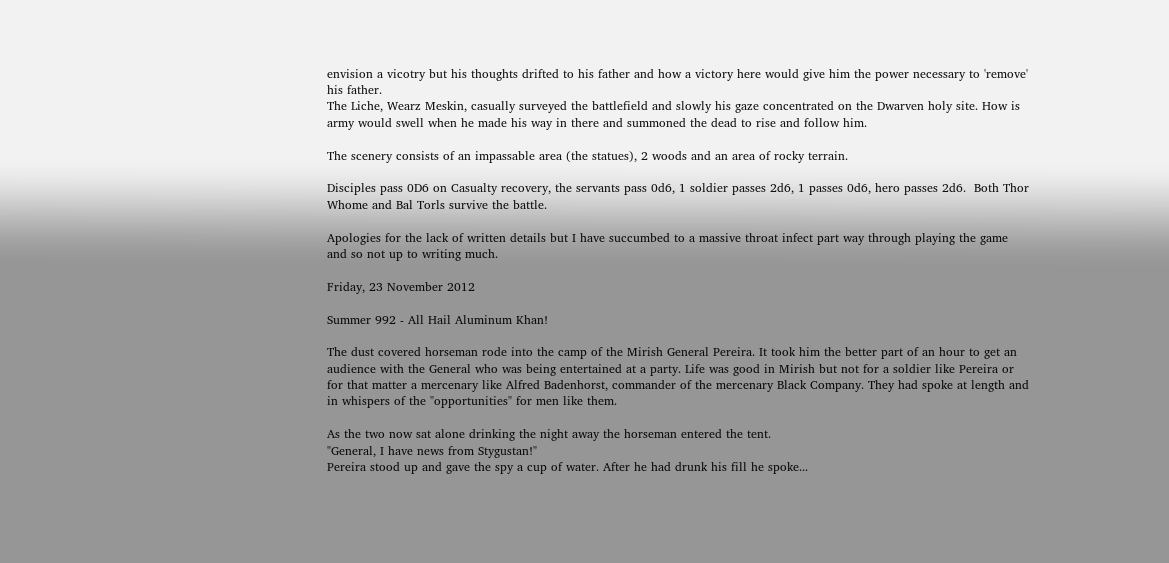envision a vicotry but his thoughts drifted to his father and how a victory here would give him the power necessary to 'remove' his father.
The Liche, Wearz Meskin, casually surveyed the battlefield and slowly his gaze concentrated on the Dwarven holy site. How is army would swell when he made his way in there and summoned the dead to rise and follow him.

The scenery consists of an impassable area (the statues), 2 woods and an area of rocky terrain.

Disciples pass 0D6 on Casualty recovery, the servants pass 0d6, 1 soldier passes 2d6, 1 passes 0d6, hero passes 2d6.  Both Thor Whome and Bal Torls survive the battle.

Apologies for the lack of written details but I have succumbed to a massive throat infect part way through playing the game and so not up to writing much.

Friday, 23 November 2012

Summer 992 - All Hail Aluminum Khan!

The dust covered horseman rode into the camp of the Mirish General Pereira. It took him the better part of an hour to get an audience with the General who was being entertained at a party. Life was good in Mirish but not for a soldier like Pereira or for that matter a mercenary like Alfred Badenhorst, commander of the mercenary Black Company. They had spoke at length and in whispers of the "opportunities" for men like them.

As the two now sat alone drinking the night away the horseman entered the tent.
"General, I have news from Stygustan!"
Pereira stood up and gave the spy a cup of water. After he had drunk his fill he spoke...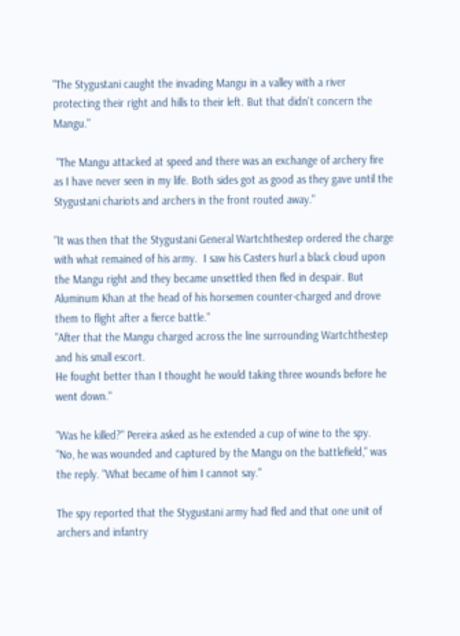"The Stygustani caught the invading Mangu in a valley with a river protecting their right and hills to their left. But that didn't concern the Mangu."

 "The Mangu attacked at speed and there was an exchange of archery fire as I have never seen in my life. Both sides got as good as they gave until the Stygustani chariots and archers in the front routed away."

"It was then that the Stygustani General Wartchthestep ordered the charge with what remained of his army.  I saw his Casters hurl a black cloud upon the Mangu right and they became unsettled then fled in despair. But Aluminum Khan at the head of his horsemen counter-charged and drove them to flight after a fierce battle."
"After that the Mangu charged across the line surrounding Wartchthestep and his small escort.
He fought better than I thought he would taking three wounds before he went down."

"Was he killed?" Pereira asked as he extended a cup of wine to the spy.
"No, he was wounded and captured by the Mangu on the battlefield," was the reply. "What became of him I cannot say."

The spy reported that the Stygustani army had fled and that one unit of archers and infantry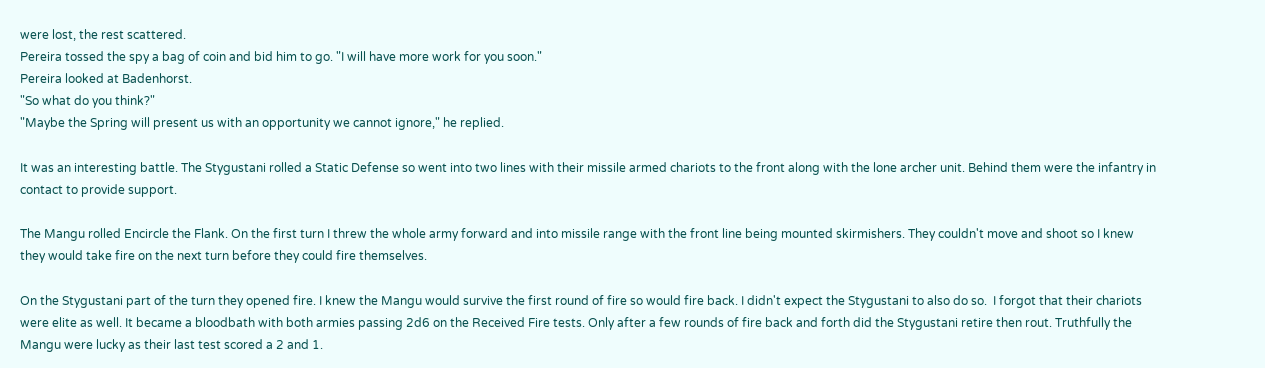were lost, the rest scattered.
Pereira tossed the spy a bag of coin and bid him to go. "I will have more work for you soon."
Pereira looked at Badenhorst.
"So what do you think?"
"Maybe the Spring will present us with an opportunity we cannot ignore," he replied.

It was an interesting battle. The Stygustani rolled a Static Defense so went into two lines with their missile armed chariots to the front along with the lone archer unit. Behind them were the infantry in contact to provide support.

The Mangu rolled Encircle the Flank. On the first turn I threw the whole army forward and into missile range with the front line being mounted skirmishers. They couldn't move and shoot so I knew they would take fire on the next turn before they could fire themselves.

On the Stygustani part of the turn they opened fire. I knew the Mangu would survive the first round of fire so would fire back. I didn't expect the Stygustani to also do so.  I forgot that their chariots were elite as well. It became a bloodbath with both armies passing 2d6 on the Received Fire tests. Only after a few rounds of fire back and forth did the Stygustani retire then rout. Truthfully the Mangu were lucky as their last test scored a 2 and 1.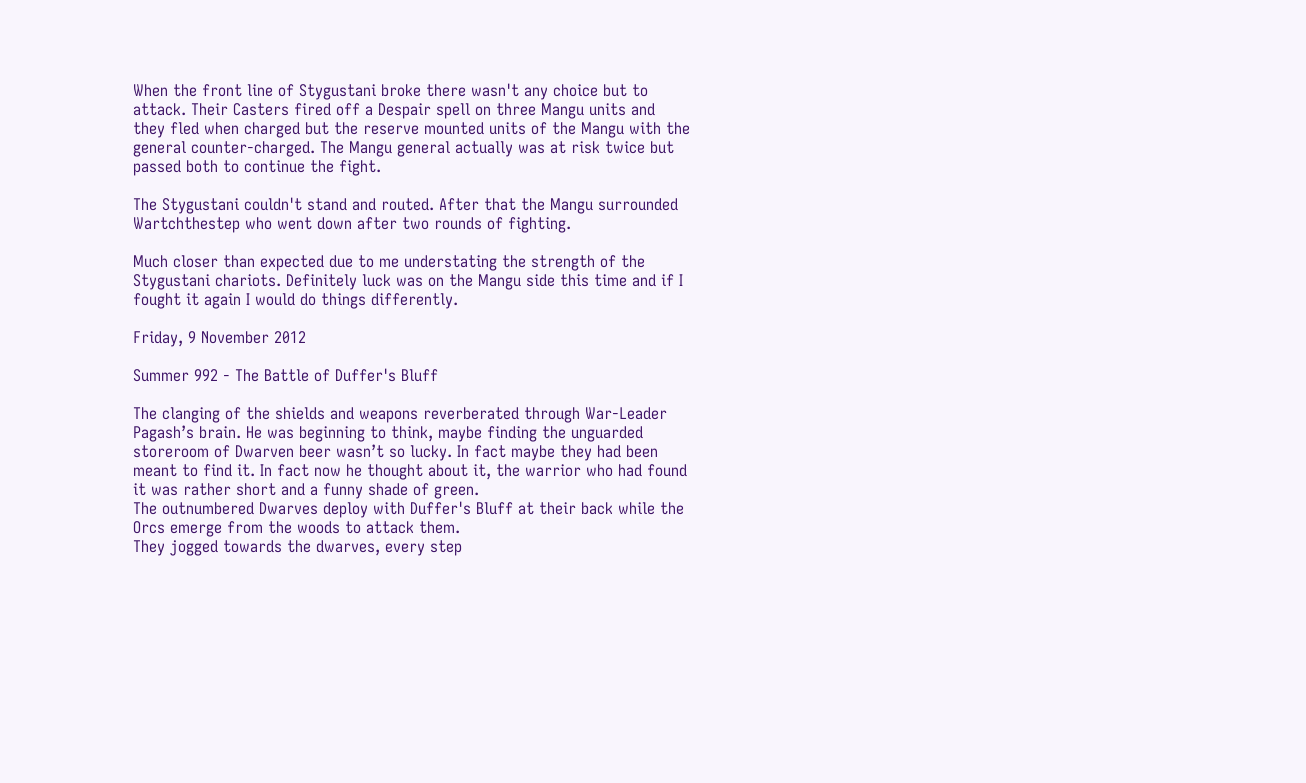When the front line of Stygustani broke there wasn't any choice but to attack. Their Casters fired off a Despair spell on three Mangu units and they fled when charged but the reserve mounted units of the Mangu with the general counter-charged. The Mangu general actually was at risk twice but passed both to continue the fight.

The Stygustani couldn't stand and routed. After that the Mangu surrounded Wartchthestep who went down after two rounds of fighting.

Much closer than expected due to me understating the strength of the Stygustani chariots. Definitely luck was on the Mangu side this time and if I fought it again I would do things differently.

Friday, 9 November 2012

Summer 992 - The Battle of Duffer's Bluff

The clanging of the shields and weapons reverberated through War-Leader Pagash’s brain. He was beginning to think, maybe finding the unguarded storeroom of Dwarven beer wasn’t so lucky. In fact maybe they had been meant to find it. In fact now he thought about it, the warrior who had found it was rather short and a funny shade of green.
The outnumbered Dwarves deploy with Duffer's Bluff at their back while the Orcs emerge from the woods to attack them.
They jogged towards the dwarves, every step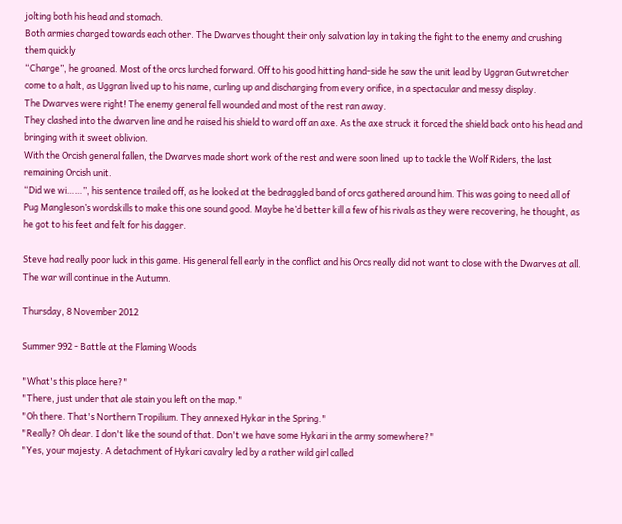jolting both his head and stomach.
Both armies charged towards each other. The Dwarves thought their only salvation lay in taking the fight to the enemy and crushing them quickly
“Charge”, he groaned. Most of the orcs lurched forward. Off to his good hitting hand-side he saw the unit lead by Uggran Gutwretcher come to a halt, as Uggran lived up to his name, curling up and discharging from every orifice, in a spectacular and messy display.
The Dwarves were right! The enemy general fell wounded and most of the rest ran away.
They clashed into the dwarven line and he raised his shield to ward off an axe. As the axe struck it forced the shield back onto his head and bringing with it sweet oblivion.
With the Orcish general fallen, the Dwarves made short work of the rest and were soon lined  up to tackle the Wolf Riders, the last remaining Orcish unit.
“Did we wi……”, his sentence trailed off, as he looked at the bedraggled band of orcs gathered around him. This was going to need all of Pug Mangleson’s wordskills to make this one sound good. Maybe he’d better kill a few of his rivals as they were recovering, he thought, as he got to his feet and felt for his dagger.

Steve had really poor luck in this game. His general fell early in the conflict and his Orcs really did not want to close with the Dwarves at all. The war will continue in the Autumn.

Thursday, 8 November 2012

Summer 992 - Battle at the Flaming Woods

"What's this place here?"
"There, just under that ale stain you left on the map."
"Oh there. That's Northern Tropilium. They annexed Hykar in the Spring."
"Really? Oh dear. I don't like the sound of that. Don't we have some Hykari in the army somewhere?"
"Yes, your majesty. A detachment of Hykari cavalry led by a rather wild girl called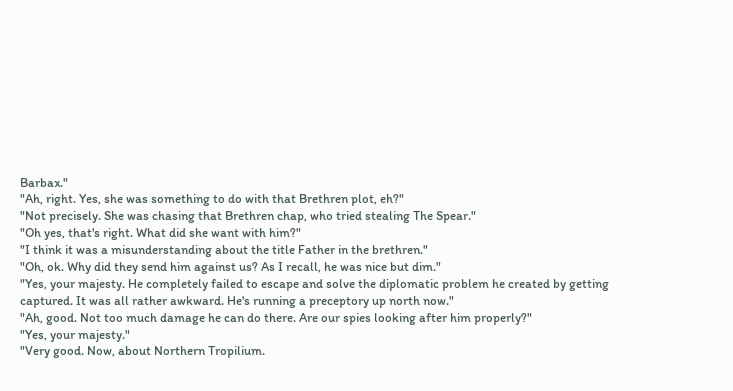Barbax."
"Ah, right. Yes, she was something to do with that Brethren plot, eh?"
"Not precisely. She was chasing that Brethren chap, who tried stealing The Spear."
"Oh yes, that's right. What did she want with him?"
"I think it was a misunderstanding about the title Father in the brethren."
"Oh, ok. Why did they send him against us? As I recall, he was nice but dim."
"Yes, your majesty. He completely failed to escape and solve the diplomatic problem he created by getting captured. It was all rather awkward. He's running a preceptory up north now."
"Ah, good. Not too much damage he can do there. Are our spies looking after him properly?"
"Yes, your majesty."
"Very good. Now, about Northern Tropilium.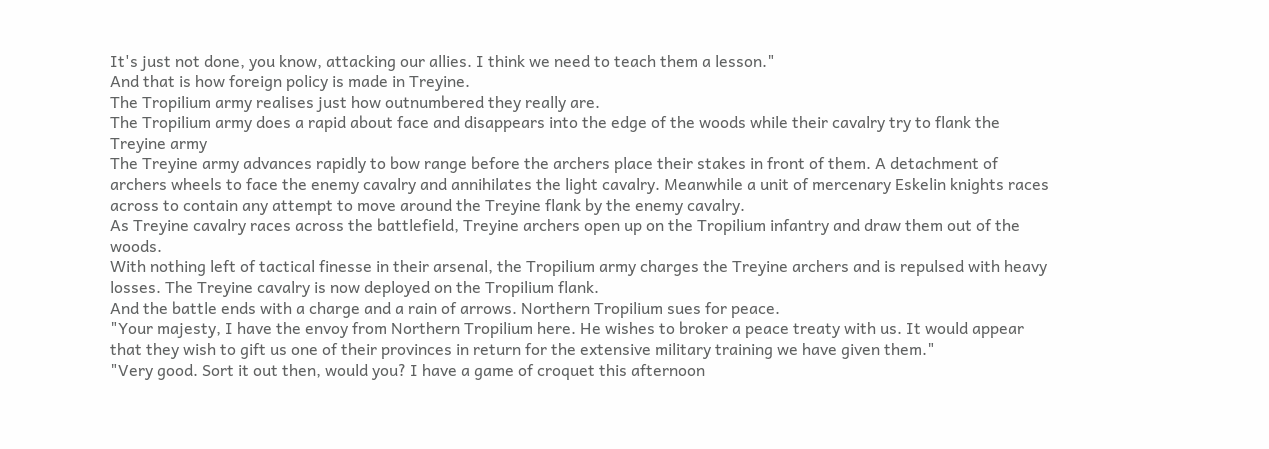It's just not done, you know, attacking our allies. I think we need to teach them a lesson."
And that is how foreign policy is made in Treyine.
The Tropilium army realises just how outnumbered they really are.
The Tropilium army does a rapid about face and disappears into the edge of the woods while their cavalry try to flank the Treyine army
The Treyine army advances rapidly to bow range before the archers place their stakes in front of them. A detachment of archers wheels to face the enemy cavalry and annihilates the light cavalry. Meanwhile a unit of mercenary Eskelin knights races across to contain any attempt to move around the Treyine flank by the enemy cavalry.
As Treyine cavalry races across the battlefield, Treyine archers open up on the Tropilium infantry and draw them out of the woods.
With nothing left of tactical finesse in their arsenal, the Tropilium army charges the Treyine archers and is repulsed with heavy losses. The Treyine cavalry is now deployed on the Tropilium flank.
And the battle ends with a charge and a rain of arrows. Northern Tropilium sues for peace.
"Your majesty, I have the envoy from Northern Tropilium here. He wishes to broker a peace treaty with us. It would appear that they wish to gift us one of their provinces in return for the extensive military training we have given them."
"Very good. Sort it out then, would you? I have a game of croquet this afternoon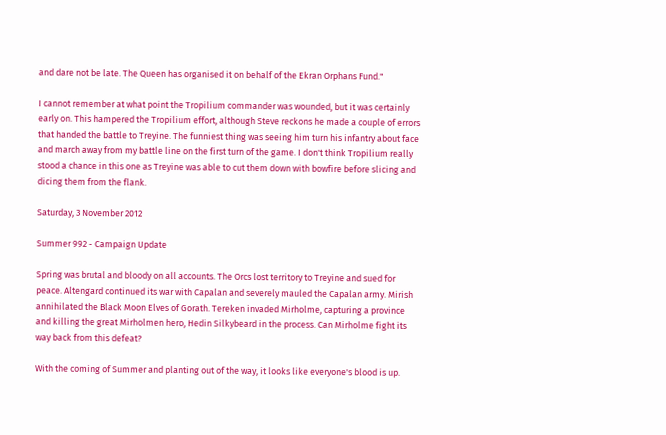and dare not be late. The Queen has organised it on behalf of the Ekran Orphans Fund."

I cannot remember at what point the Tropilium commander was wounded, but it was certainly early on. This hampered the Tropilium effort, although Steve reckons he made a couple of errors that handed the battle to Treyine. The funniest thing was seeing him turn his infantry about face and march away from my battle line on the first turn of the game. I don't think Tropilium really stood a chance in this one as Treyine was able to cut them down with bowfire before slicing and dicing them from the flank.

Saturday, 3 November 2012

Summer 992 - Campaign Update

Spring was brutal and bloody on all accounts. The Orcs lost territory to Treyine and sued for peace. Altengard continued its war with Capalan and severely mauled the Capalan army. Mirish annihilated the Black Moon Elves of Gorath. Tereken invaded Mirholme, capturing a province and killing the great Mirholmen hero, Hedin Silkybeard in the process. Can Mirholme fight its way back from this defeat?

With the coming of Summer and planting out of the way, it looks like everyone's blood is up.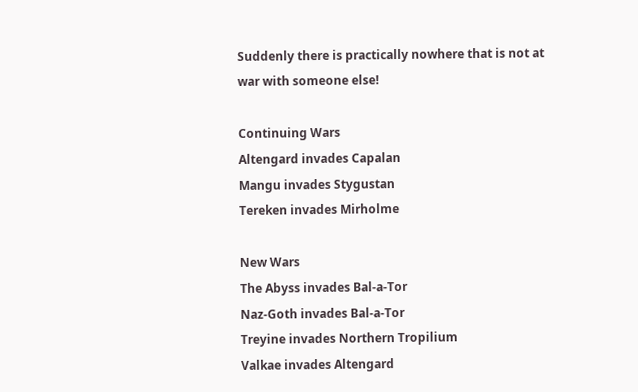Suddenly there is practically nowhere that is not at war with someone else!

Continuing Wars
Altengard invades Capalan
Mangu invades Stygustan
Tereken invades Mirholme

New Wars
The Abyss invades Bal-a-Tor
Naz-Goth invades Bal-a-Tor
Treyine invades Northern Tropilium
Valkae invades Altengard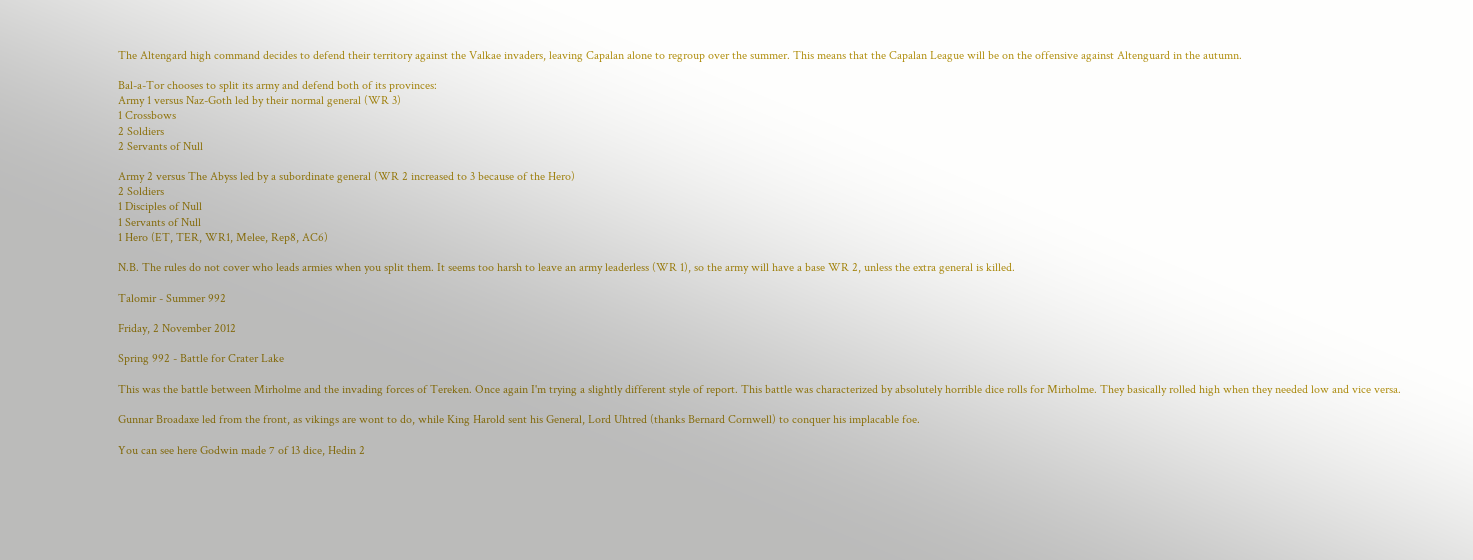The Altengard high command decides to defend their territory against the Valkae invaders, leaving Capalan alone to regroup over the summer. This means that the Capalan League will be on the offensive against Altenguard in the autumn.

Bal-a-Tor chooses to split its army and defend both of its provinces:
Army 1 versus Naz-Goth led by their normal general (WR 3)
1 Crossbows
2 Soldiers
2 Servants of Null

Army 2 versus The Abyss led by a subordinate general (WR 2 increased to 3 because of the Hero)
2 Soldiers
1 Disciples of Null
1 Servants of Null
1 Hero (ET, TER, WR1, Melee, Rep8, AC6)

N.B. The rules do not cover who leads armies when you split them. It seems too harsh to leave an army leaderless (WR 1), so the army will have a base WR 2, unless the extra general is killed.

Talomir - Summer 992

Friday, 2 November 2012

Spring 992 - Battle for Crater Lake

This was the battle between Mirholme and the invading forces of Tereken. Once again I'm trying a slightly different style of report. This battle was characterized by absolutely horrible dice rolls for Mirholme. They basically rolled high when they needed low and vice versa.

Gunnar Broadaxe led from the front, as vikings are wont to do, while King Harold sent his General, Lord Uhtred (thanks Bernard Cornwell) to conquer his implacable foe.

You can see here Godwin made 7 of 13 dice, Hedin 2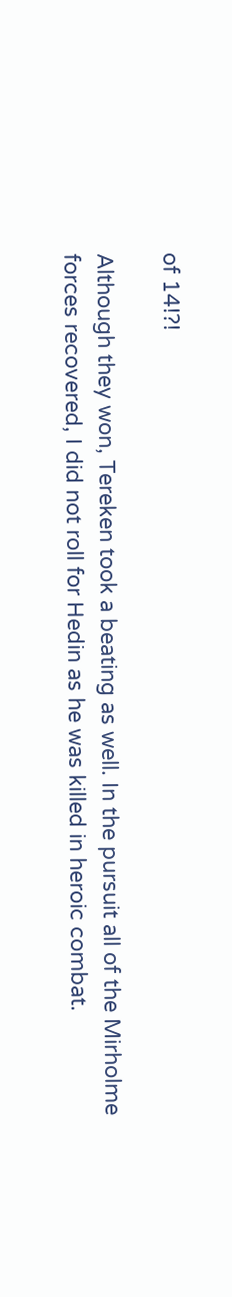of 14!?!

Although they won, Tereken took a beating as well. In the pursuit all of the Mirholme forces recovered, I did not roll for Hedin as he was killed in heroic combat.